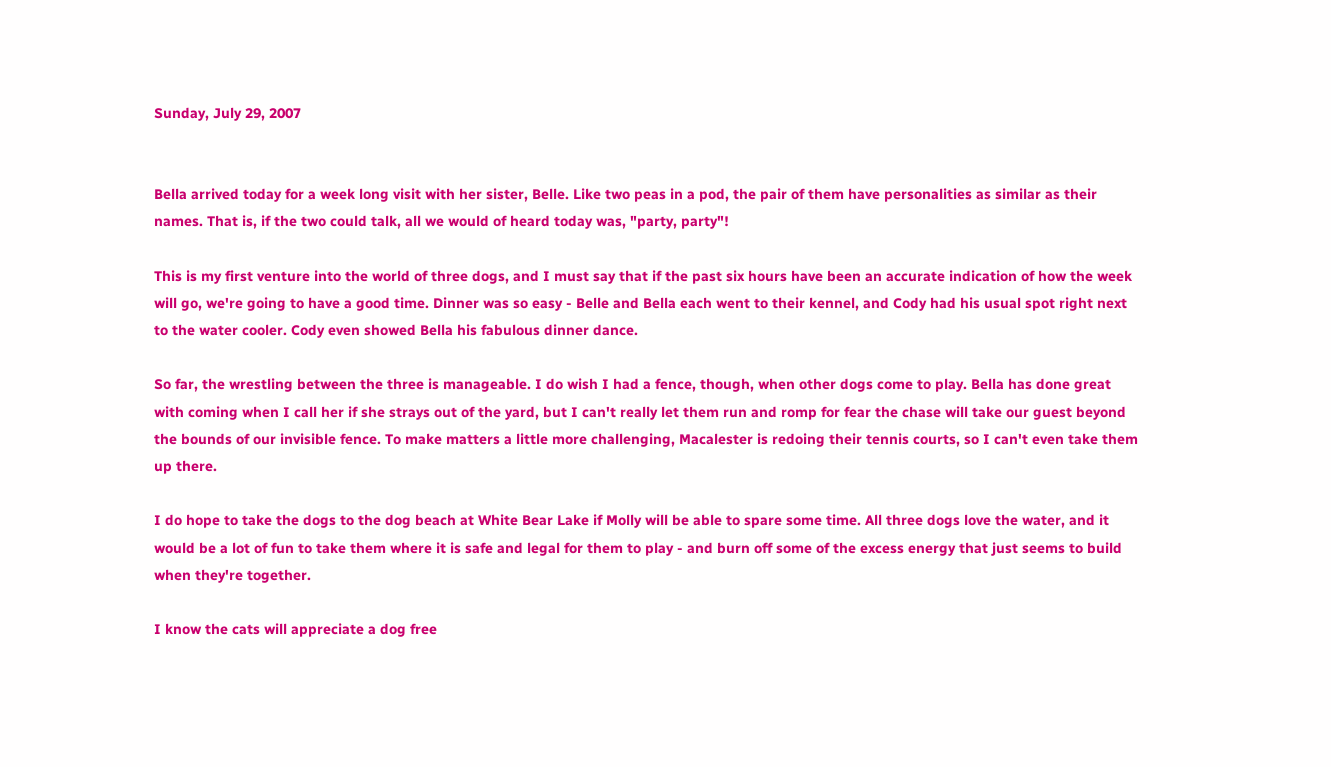Sunday, July 29, 2007


Bella arrived today for a week long visit with her sister, Belle. Like two peas in a pod, the pair of them have personalities as similar as their names. That is, if the two could talk, all we would of heard today was, "party, party"!

This is my first venture into the world of three dogs, and I must say that if the past six hours have been an accurate indication of how the week will go, we're going to have a good time. Dinner was so easy - Belle and Bella each went to their kennel, and Cody had his usual spot right next to the water cooler. Cody even showed Bella his fabulous dinner dance.

So far, the wrestling between the three is manageable. I do wish I had a fence, though, when other dogs come to play. Bella has done great with coming when I call her if she strays out of the yard, but I can't really let them run and romp for fear the chase will take our guest beyond the bounds of our invisible fence. To make matters a little more challenging, Macalester is redoing their tennis courts, so I can't even take them up there.

I do hope to take the dogs to the dog beach at White Bear Lake if Molly will be able to spare some time. All three dogs love the water, and it would be a lot of fun to take them where it is safe and legal for them to play - and burn off some of the excess energy that just seems to build when they're together.

I know the cats will appreciate a dog free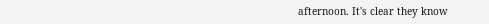afternoon. It's clear they know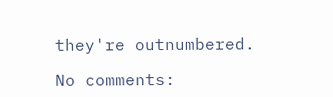they're outnumbered.

No comments: